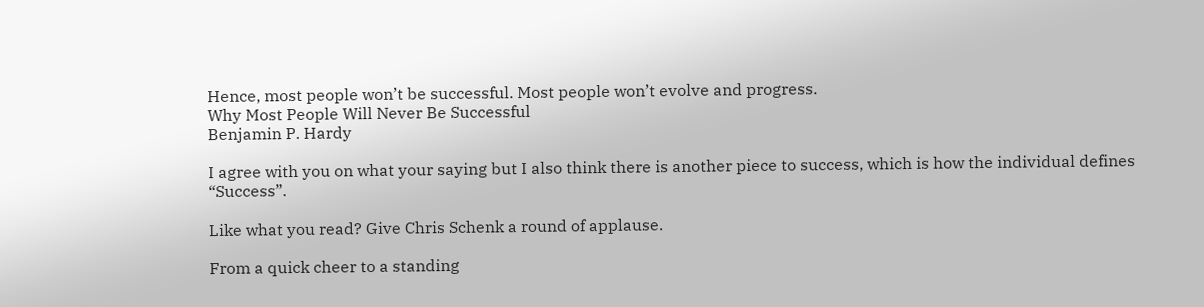Hence, most people won’t be successful. Most people won’t evolve and progress.
Why Most People Will Never Be Successful
Benjamin P. Hardy

I agree with you on what your saying but I also think there is another piece to success, which is how the individual defines “Success”.

Like what you read? Give Chris Schenk a round of applause.

From a quick cheer to a standing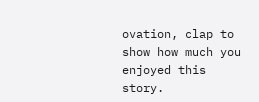ovation, clap to show how much you enjoyed this story.